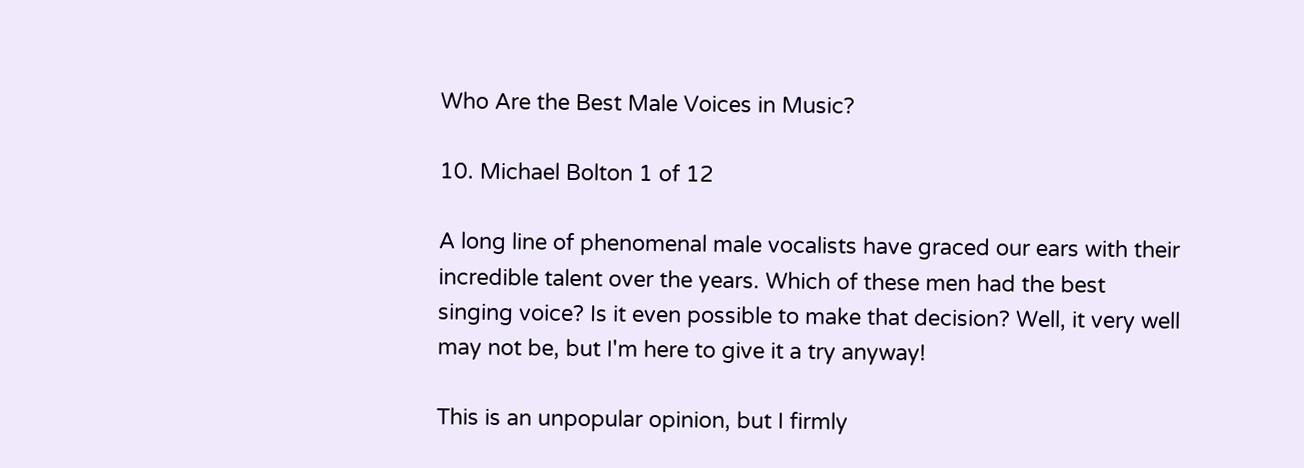Who Are the Best Male Voices in Music?

10. Michael Bolton 1 of 12

A long line of phenomenal male vocalists have graced our ears with their incredible talent over the years. Which of these men had the best singing voice? Is it even possible to make that decision? Well, it very well may not be, but I'm here to give it a try anyway!

This is an unpopular opinion, but I firmly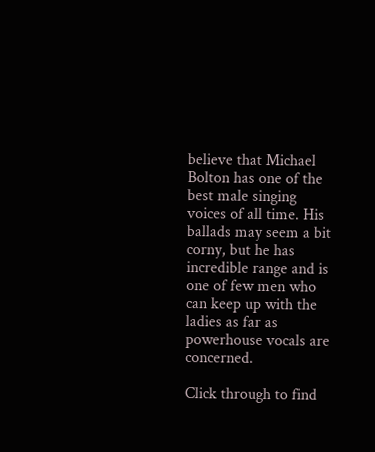believe that Michael Bolton has one of the best male singing voices of all time. His ballads may seem a bit corny, but he has incredible range and is one of few men who can keep up with the ladies as far as powerhouse vocals are concerned.

Click through to find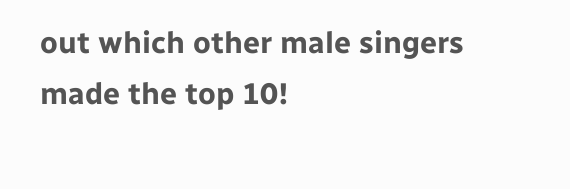out which other male singers made the top 10!